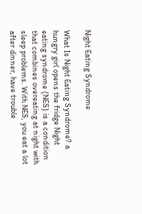Night Eating Syndrome

What Is Night Eating Syndrome? a hungry girl opens the fridge Night eating syndrome (NES) is a condition that combines overeating at night with sleep problems. With NES, you eat a lot after dinner, have trouble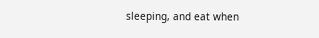sleeping, and eat when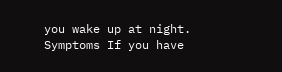you wake up at night. Symptoms If you have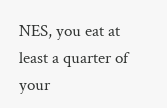NES, you eat at least a quarter of your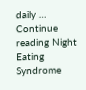daily … Continue reading Night Eating Syndrome